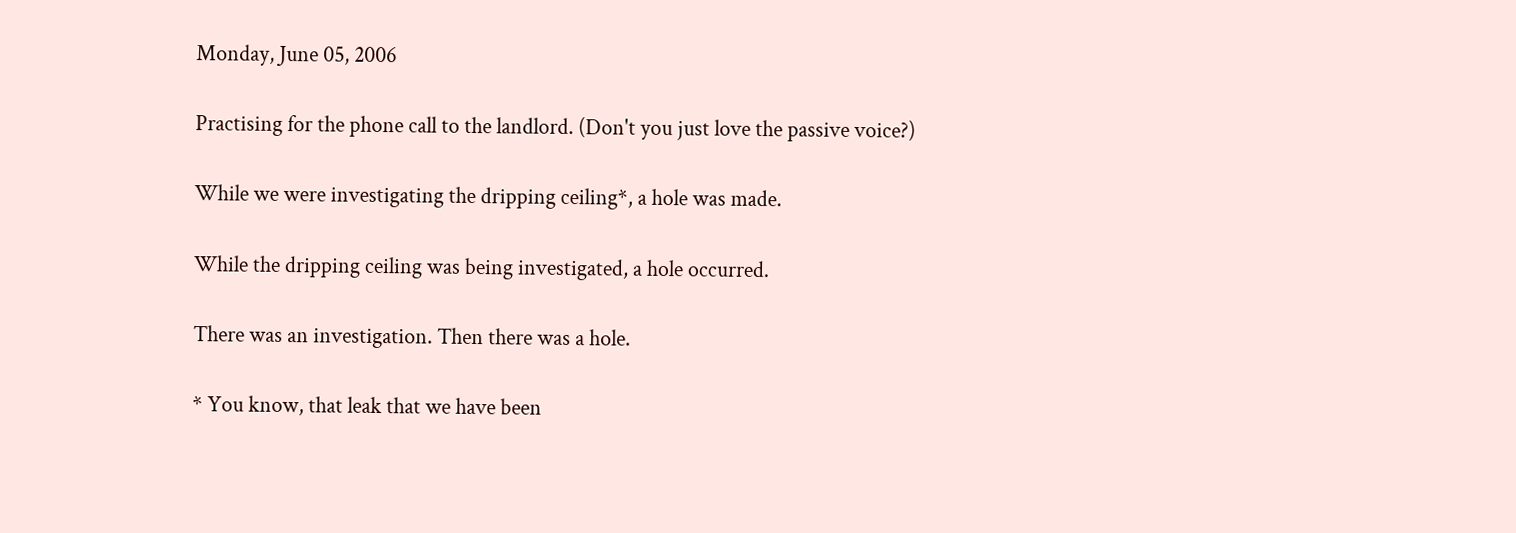Monday, June 05, 2006

Practising for the phone call to the landlord. (Don't you just love the passive voice?)

While we were investigating the dripping ceiling*, a hole was made.

While the dripping ceiling was being investigated, a hole occurred.

There was an investigation. Then there was a hole.

* You know, that leak that we have been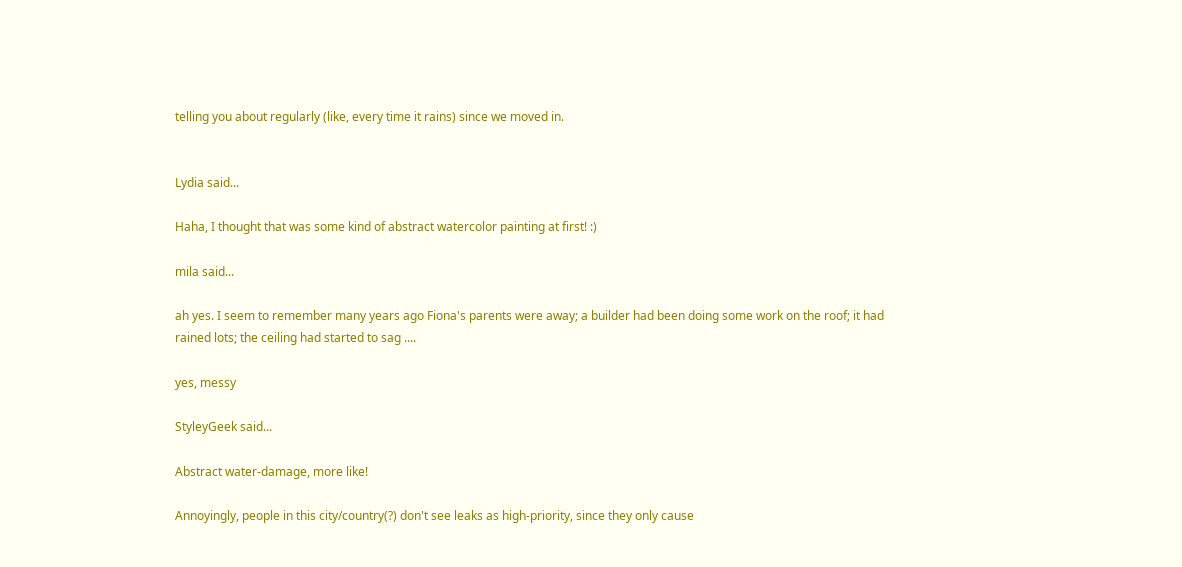telling you about regularly (like, every time it rains) since we moved in.


Lydia said...

Haha, I thought that was some kind of abstract watercolor painting at first! :)

mila said...

ah yes. I seem to remember many years ago Fiona's parents were away; a builder had been doing some work on the roof; it had rained lots; the ceiling had started to sag ....

yes, messy

StyleyGeek said...

Abstract water-damage, more like!

Annoyingly, people in this city/country(?) don't see leaks as high-priority, since they only cause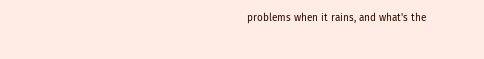problems when it rains, and what's the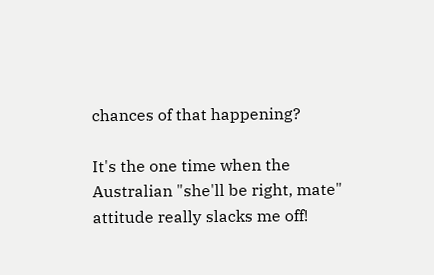chances of that happening?

It's the one time when the Australian "she'll be right, mate" attitude really slacks me off!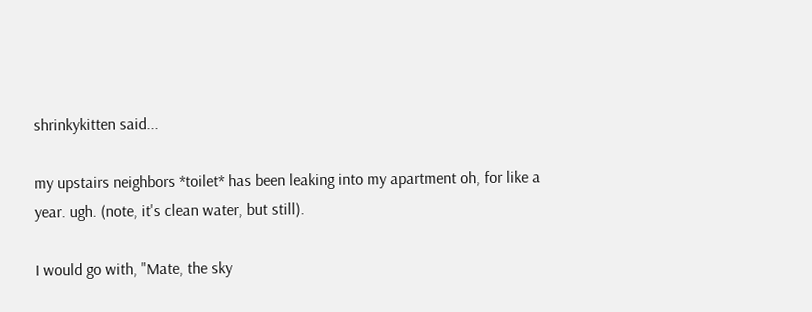shrinkykitten said...

my upstairs neighbors *toilet* has been leaking into my apartment oh, for like a year. ugh. (note, it's clean water, but still).

I would go with, "Mate, the sky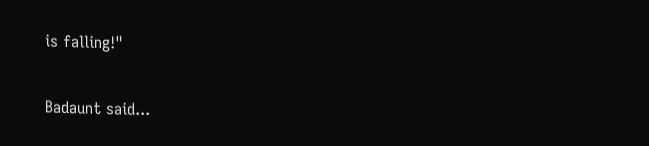is falling!"

Badaunt said...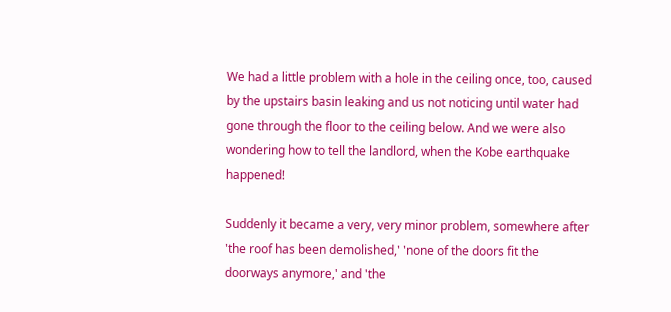We had a little problem with a hole in the ceiling once, too, caused by the upstairs basin leaking and us not noticing until water had gone through the floor to the ceiling below. And we were also wondering how to tell the landlord, when the Kobe earthquake happened!

Suddenly it became a very, very minor problem, somewhere after 'the roof has been demolished,' 'none of the doors fit the doorways anymore,' and 'the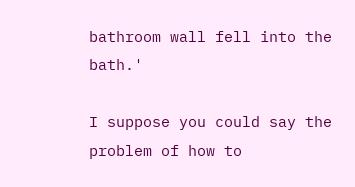bathroom wall fell into the bath.'

I suppose you could say the problem of how to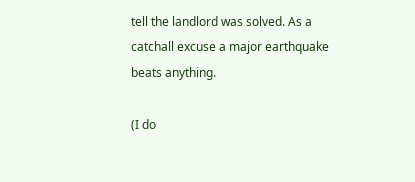tell the landlord was solved. As a catchall excuse a major earthquake beats anything.

(I do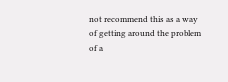not recommend this as a way of getting around the problem of a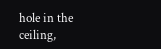hole in the ceiling,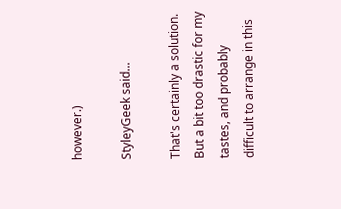however.)

StyleyGeek said...

That's certainly a solution. But a bit too drastic for my tastes, and probably difficult to arrange in this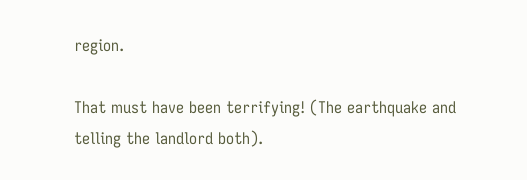region.

That must have been terrifying! (The earthquake and telling the landlord both).